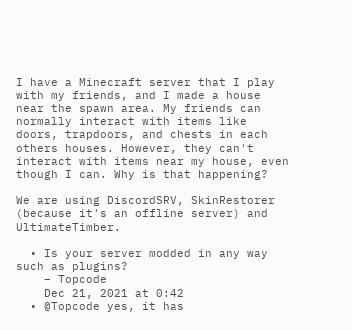I have a Minecraft server that I play with my friends, and I made a house near the spawn area. My friends can normally interact with items like doors, trapdoors, and chests in each others houses. However, they can't interact with items near my house, even though I can. Why is that happening?

We are using DiscordSRV, SkinRestorer (because it's an offline server) and UltimateTimber.

  • Is your server modded in any way such as plugins?
    – Topcode
    Dec 21, 2021 at 0:42
  • @Topcode yes, it has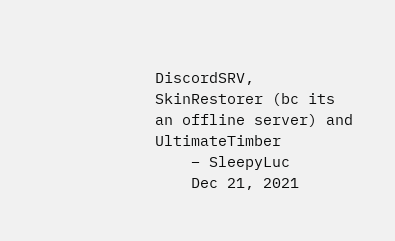DiscordSRV, SkinRestorer (bc its an offline server) and UltimateTimber
    – SleepyLuc
    Dec 21, 2021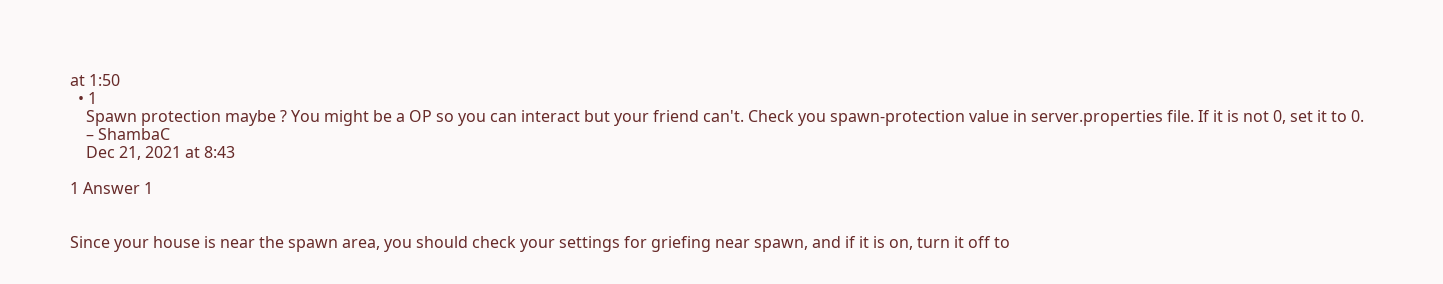at 1:50
  • 1
    Spawn protection maybe ? You might be a OP so you can interact but your friend can't. Check you spawn-protection value in server.properties file. If it is not 0, set it to 0.
    – ShambaC
    Dec 21, 2021 at 8:43

1 Answer 1


Since your house is near the spawn area, you should check your settings for griefing near spawn, and if it is on, turn it off to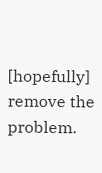[hopefully] remove the problem.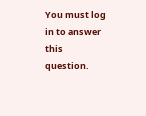You must log in to answer this question.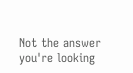Not the answer you're looking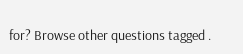for? Browse other questions tagged .